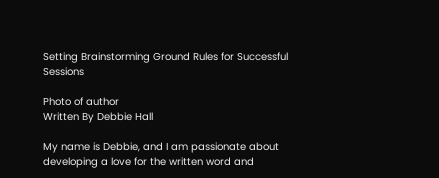Setting Brainstorming Ground Rules for Successful Sessions

Photo of author
Written By Debbie Hall

My name is Debbie, and I am passionate about developing a love for the written word and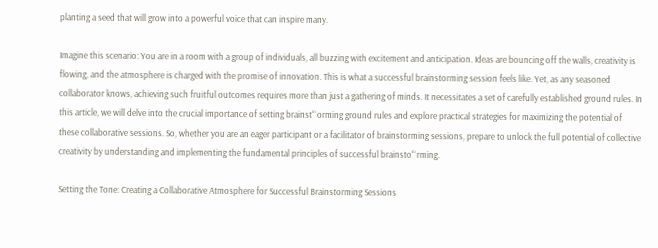planting a seed that will grow into a powerful voice that can inspire many.

Imagine this scenario: You are in a room with a group of individuals, all buzzing with excitement and anticipation. Ideas are bouncing off the walls, creativity is flowing, and the atmosphere is charged with the promise of innovation. This is what a successful brainstorming session feels like. Yet, as any seasoned collaborator knows, achieving such fruitful outcomes requires more than just a gathering of minds. It necessitates a set of carefully established ground rules. In this article, we will delve into the crucial importance of setting brainst“`orming ground rules and explore practical strategies for maximizing the potential of these collaborative sessions. So, whether you are an eager participant or a facilitator of brainstorming sessions, prepare to unlock the full potential of collective creativity by understanding and implementing the fundamental principles of successful brainsto“`rming.

Setting the Tone: Creating a Collaborative Atmosphere for Successful Brainstorming Sessions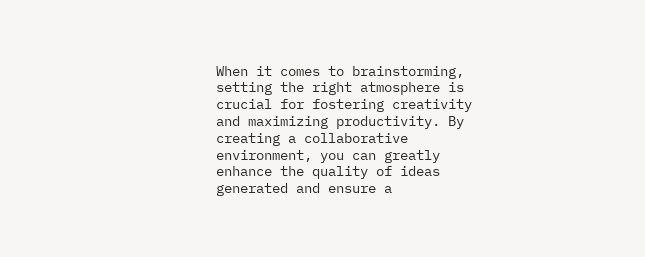When it comes to brainstorming, setting the right atmosphere is crucial for fostering creativity and maximizing productivity. By creating a collaborative environment, you can greatly enhance the quality of ideas generated and ensure a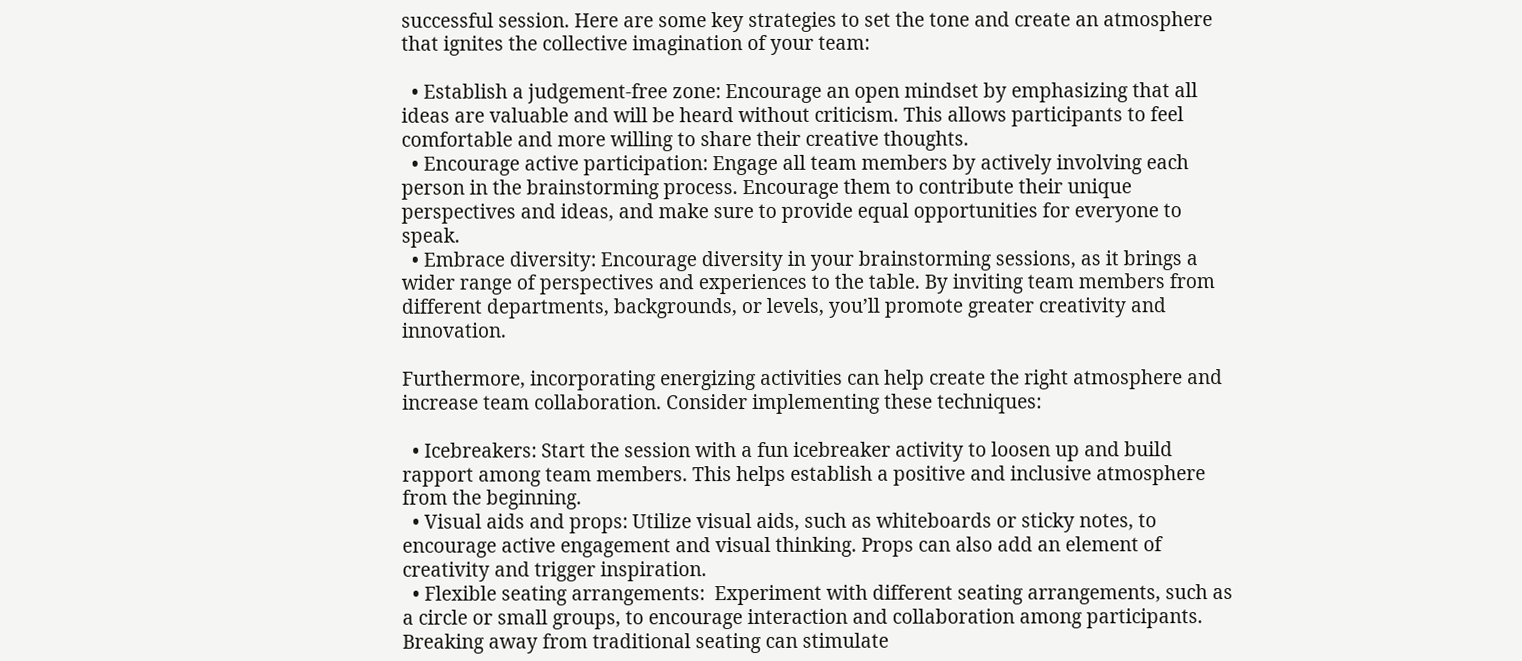successful session. Here are some key strategies to set the tone and create an atmosphere that ignites the collective imagination of your team:

  • Establish a judgement-free zone: Encourage an open mindset by emphasizing that all ideas are valuable and will be heard without criticism. This allows participants to feel comfortable and more willing to share their creative thoughts.
  • Encourage active participation: Engage all team members by actively involving each person in the brainstorming process. Encourage them to contribute their unique perspectives and ideas, and make sure to provide equal opportunities for everyone to speak.
  • Embrace diversity: Encourage diversity in your brainstorming sessions, as it brings a wider range of perspectives and experiences to the table. By inviting team members from different departments, backgrounds, or levels, you’ll promote greater creativity and innovation.

Furthermore, incorporating energizing activities can help create the right atmosphere and increase team collaboration. Consider implementing these techniques:

  • Icebreakers: Start the session with a fun icebreaker activity to loosen up and build rapport among team members. This helps establish a positive and inclusive atmosphere from the beginning.
  • Visual aids and props: Utilize visual aids, such as whiteboards or sticky notes, to encourage active engagement and visual thinking. Props can also add an element of creativity and trigger inspiration.
  • Flexible seating arrangements:  Experiment with different seating arrangements, such as a circle or small groups, to encourage interaction and collaboration among participants. Breaking away from traditional seating can stimulate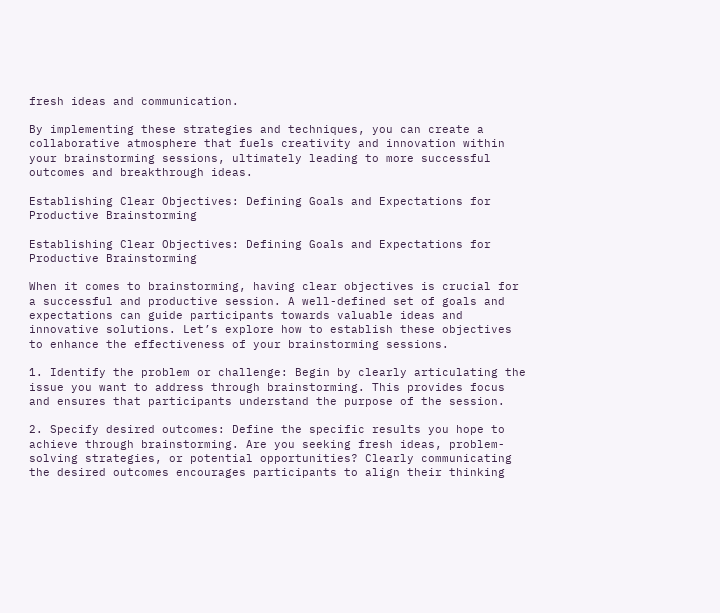fresh ideas and communication.

By implementing these strategies and techniques, you can create a collaborative atmosphere that fuels creativity and innovation within your brainstorming sessions, ultimately leading to more successful outcomes and breakthrough ideas.

Establishing Clear Objectives: Defining Goals and Expectations for Productive Brainstorming

Establishing Clear Objectives: Defining Goals and Expectations for Productive Brainstorming

When it comes to brainstorming, having clear objectives is crucial for a successful and productive session. A well-defined set of goals and expectations can guide participants towards valuable ideas and innovative solutions. Let’s explore how to establish these objectives to enhance the effectiveness of your brainstorming sessions.

1. Identify the problem or challenge: Begin by clearly articulating the issue you want to address through brainstorming. This provides focus and ensures that participants understand the purpose of the session.

2. Specify desired outcomes: Define the specific results you hope to achieve through brainstorming. Are you seeking fresh ideas, problem-solving strategies, or potential opportunities? Clearly communicating the desired outcomes encourages participants to align their thinking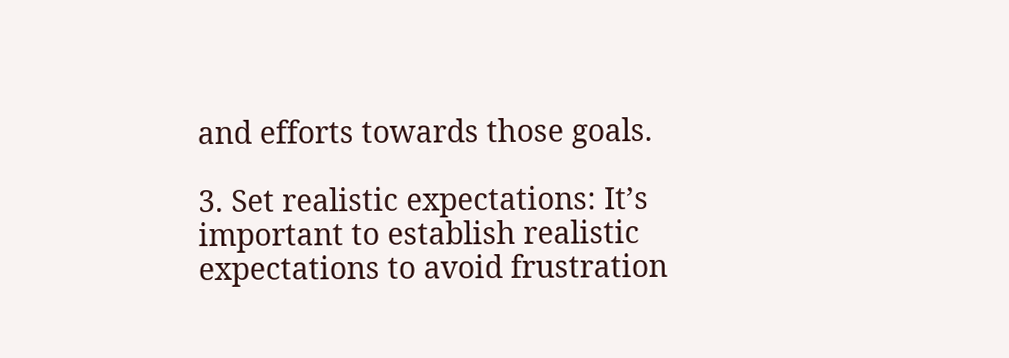and efforts towards those goals.

3. Set realistic expectations: It’s important to establish realistic expectations to avoid frustration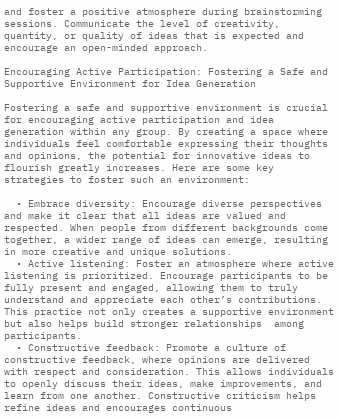and foster a positive atmosphere during brainstorming sessions. Communicate the level of creativity, quantity, or quality of ideas that is expected and encourage an open-minded approach.

Encouraging Active Participation: Fostering a Safe and Supportive Environment for Idea Generation

Fostering a safe and supportive environment is crucial for encouraging active participation and idea generation within any group. By creating a space where  individuals feel comfortable expressing their thoughts and opinions, the potential for innovative ideas to flourish greatly increases. Here are some key strategies to foster such an environment:

  • Embrace diversity: Encourage diverse perspectives and make it clear that all ideas are valued and respected. When people from different backgrounds come together, a wider range of ideas can emerge, resulting in more creative and unique solutions.
  • Active listening: Foster an atmosphere where active listening is prioritized. Encourage participants to be fully present and engaged, allowing them to truly understand and appreciate each other’s contributions. This practice not only creates a supportive environment but also helps build stronger relationships  among participants.
  • Constructive feedback: Promote a culture of constructive feedback, where opinions are delivered with respect and consideration. This allows individuals to openly discuss their ideas, make improvements, and learn from one another. Constructive criticism helps refine ideas and encourages continuous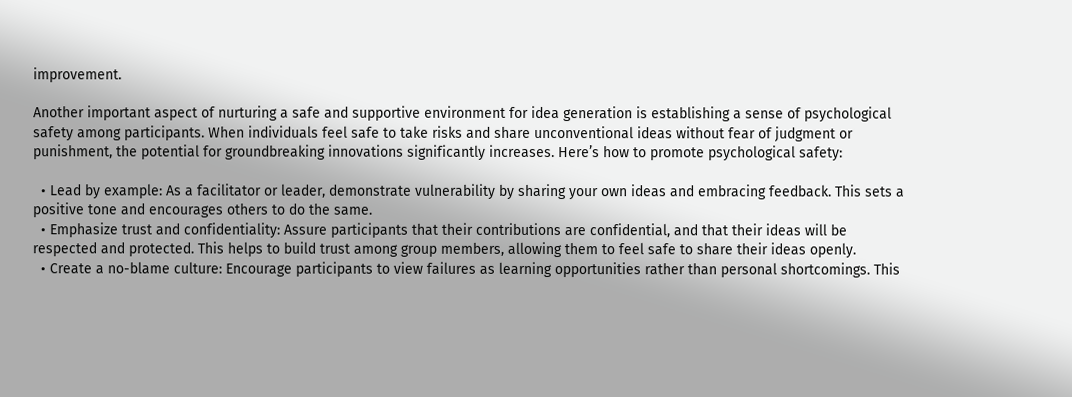improvement.

Another important aspect of nurturing a safe and supportive environment for idea generation is establishing a sense of psychological safety among participants. When individuals feel safe to take risks and share unconventional ideas without fear of judgment or punishment, the potential for groundbreaking innovations significantly increases. Here’s how to promote psychological safety:

  • Lead by example: As a facilitator or leader, demonstrate vulnerability by sharing your own ideas and embracing feedback. This sets a positive tone and encourages others to do the same.
  • Emphasize trust and confidentiality: Assure participants that their contributions are confidential, and that their ideas will be respected and protected. This helps to build trust among group members, allowing them to feel safe to share their ideas openly.
  • Create a no-blame culture: Encourage participants to view failures as learning opportunities rather than personal shortcomings. This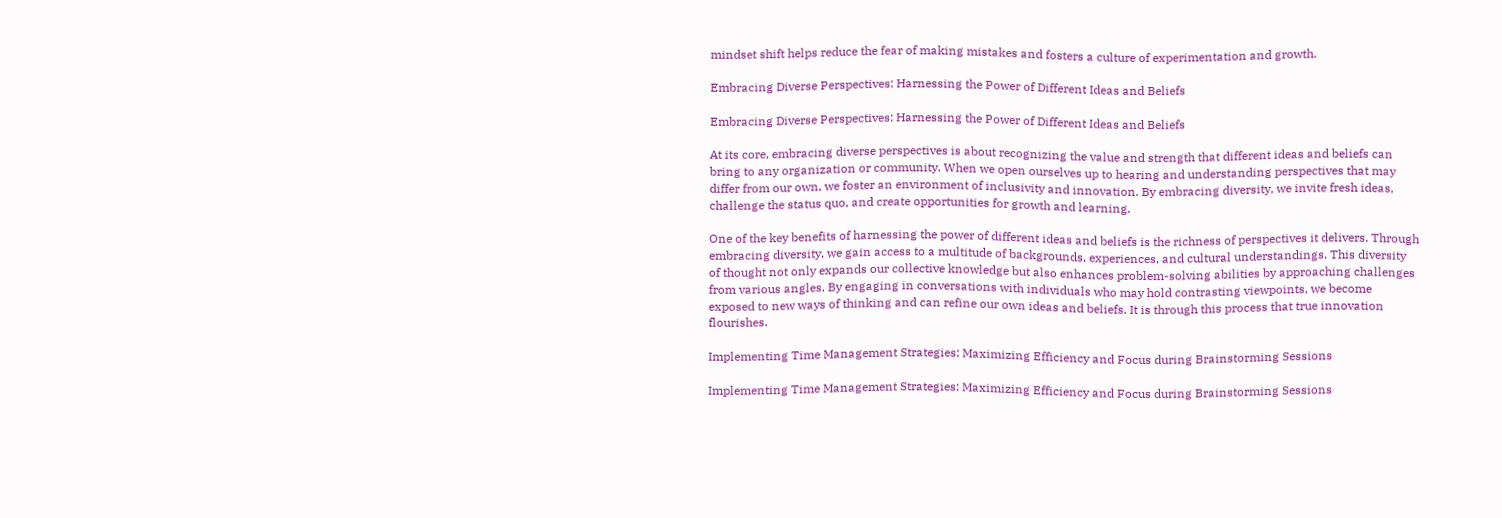mindset shift helps reduce the fear of making mistakes and fosters a culture of experimentation and growth.

Embracing Diverse Perspectives: Harnessing the Power of Different Ideas and Beliefs

Embracing Diverse Perspectives: Harnessing the Power of Different Ideas and Beliefs

At its core, embracing diverse perspectives is about recognizing the value and strength that different ideas and beliefs can bring to any organization or community. When we open ourselves up to hearing and understanding perspectives that may differ from our own, we foster an environment of inclusivity and innovation. By embracing diversity, we invite fresh ideas, challenge the status quo, and create opportunities for growth and learning.

One of the key benefits of harnessing the power of different ideas and beliefs is the richness of perspectives it delivers. Through embracing diversity, we gain access to a multitude of backgrounds, experiences, and cultural understandings. This diversity of thought not only expands our collective knowledge but also enhances problem-solving abilities by approaching challenges from various angles. By engaging in conversations with individuals who may hold contrasting viewpoints, we become exposed to new ways of thinking and can refine our own ideas and beliefs. It is through this process that true innovation flourishes.

Implementing Time Management Strategies: Maximizing Efficiency and Focus during Brainstorming Sessions

Implementing Time Management Strategies: Maximizing Efficiency and Focus during Brainstorming Sessions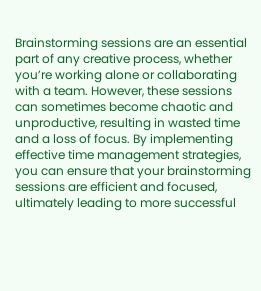Brainstorming sessions are an essential part of any creative process, whether you’re working alone or collaborating with a team. However, these sessions can sometimes become chaotic and unproductive, resulting in wasted time and a loss of focus. By implementing effective time management strategies, you can ensure that your brainstorming sessions are efficient and focused, ultimately leading to more successful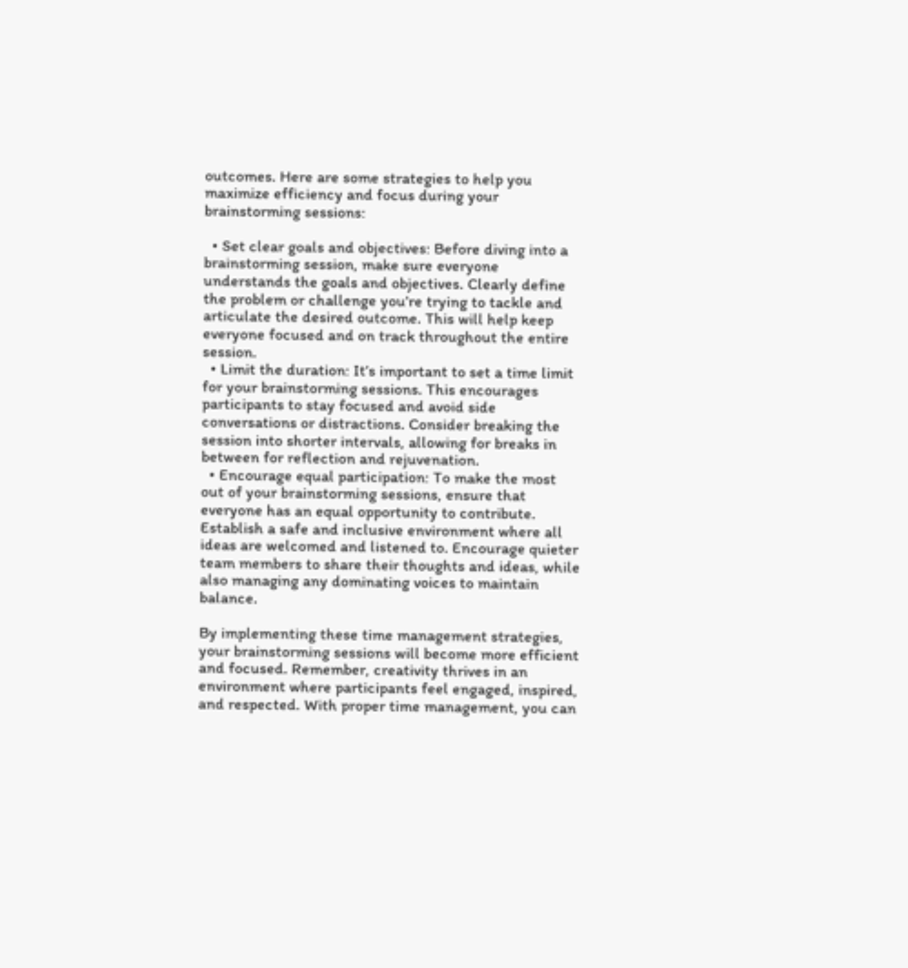outcomes. Here are some strategies to help you maximize efficiency and focus during your brainstorming sessions:

  • Set clear goals and objectives: Before diving into a brainstorming session, make sure everyone understands the goals and objectives. Clearly define the problem or challenge you’re trying to tackle and articulate the desired outcome. This will help keep everyone focused and on track throughout the entire session.
  • Limit the duration: It’s important to set a time limit for your brainstorming sessions. This encourages participants to stay focused and avoid side conversations or distractions. Consider breaking the session into shorter intervals, allowing for breaks in between for reflection and rejuvenation.
  • Encourage equal participation: To make the most out of your brainstorming sessions, ensure that everyone has an equal opportunity to contribute. Establish a safe and inclusive environment where all ideas are welcomed and listened to. Encourage quieter team members to share their thoughts and ideas, while also managing any dominating voices to maintain balance.

By implementing these time management strategies, your brainstorming sessions will become more efficient and focused. Remember, creativity thrives in an environment where participants feel engaged, inspired, and respected. With proper time management, you can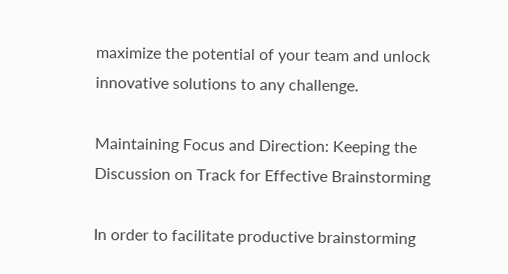maximize the potential of your team and unlock innovative solutions to any challenge.

Maintaining Focus and Direction: Keeping the Discussion on Track for Effective Brainstorming

In order to facilitate productive brainstorming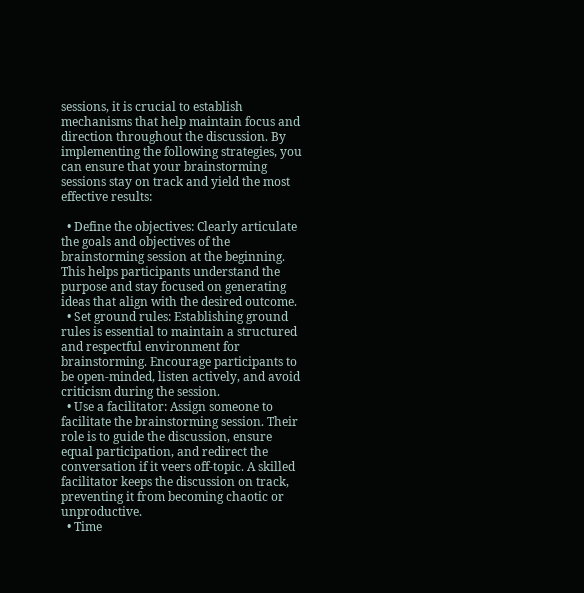sessions, it is crucial to establish mechanisms that help maintain focus and direction throughout the discussion. By implementing the following strategies, you can ensure that your brainstorming sessions stay on track and yield the most effective results:

  • Define the objectives: Clearly articulate the goals and objectives of the brainstorming session at the beginning. This helps participants understand the purpose and stay focused on generating ideas that align with the desired outcome.
  • Set ground rules: Establishing ground rules is essential to maintain a structured and respectful environment for brainstorming. Encourage participants to be open-minded, listen actively, and avoid criticism during the session.
  • Use a facilitator: Assign someone to facilitate the brainstorming session. Their role is to guide the discussion, ensure equal participation, and redirect the conversation if it veers off-topic. A skilled facilitator keeps the discussion on track, preventing it from becoming chaotic or unproductive.
  • Time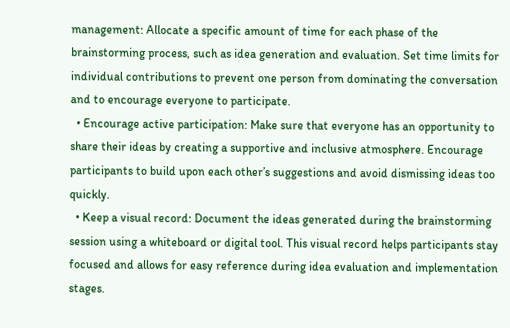management: Allocate a specific amount of time for each phase of the brainstorming process, such as idea generation and evaluation. Set time limits for individual contributions to prevent one person from dominating the conversation and to encourage everyone to participate.
  • Encourage active participation: Make sure that everyone has an opportunity to share their ideas by creating a supportive and inclusive atmosphere. Encourage participants to build upon each other’s suggestions and avoid dismissing ideas too quickly.
  • Keep a visual record: Document the ideas generated during the brainstorming session using a whiteboard or digital tool. This visual record helps participants stay focused and allows for easy reference during idea evaluation and implementation stages.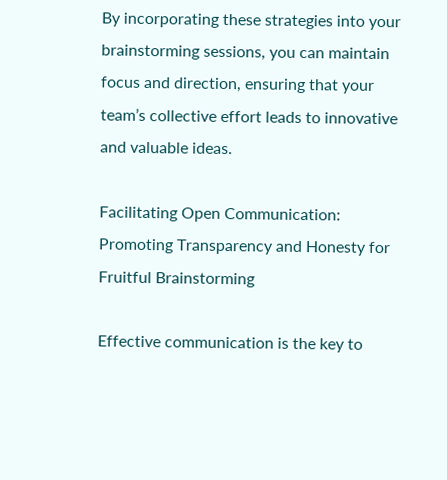By incorporating these strategies into your brainstorming sessions, you can maintain focus and direction, ensuring that your team’s collective effort leads to innovative and valuable ideas.

Facilitating Open Communication: Promoting Transparency and Honesty for Fruitful Brainstorming

Effective communication is the key to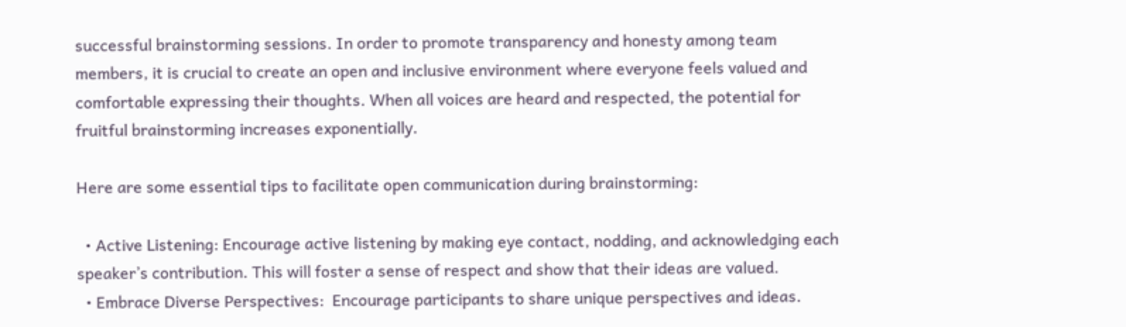successful brainstorming sessions. In order to promote transparency and honesty among team members, it is crucial to create an open and inclusive environment where everyone feels valued and comfortable expressing their thoughts. When all voices are heard and respected, the potential for fruitful brainstorming increases exponentially.

Here are some essential tips to facilitate open communication during brainstorming:

  • Active Listening: Encourage active listening by making eye contact, nodding, and acknowledging each speaker’s contribution. This will foster a sense of respect and show that their ideas are valued.
  • Embrace Diverse Perspectives:  Encourage participants to share unique perspectives and ideas.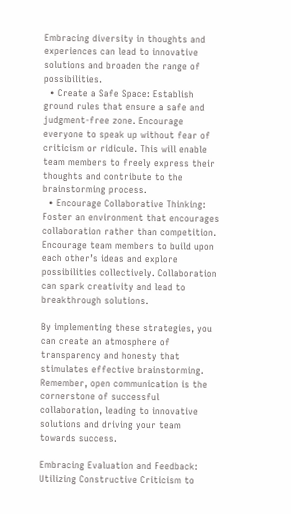Embracing diversity in thoughts and experiences can lead to innovative solutions and broaden the range of possibilities.
  • Create a Safe Space: Establish ground rules that ensure a safe and judgment-free zone. Encourage everyone to speak up without fear of criticism or ridicule. This will enable team members to freely express their thoughts and contribute to the brainstorming process.
  • Encourage Collaborative Thinking: Foster an environment that encourages collaboration rather than competition. Encourage team members to build upon each other’s ideas and explore possibilities collectively. Collaboration can spark creativity and lead to breakthrough solutions.

By implementing these strategies, you can create an atmosphere of transparency and honesty that stimulates effective brainstorming. Remember, open communication is the cornerstone of successful collaboration, leading to innovative solutions and driving your team towards success.

Embracing Evaluation and Feedback: Utilizing Constructive Criticism to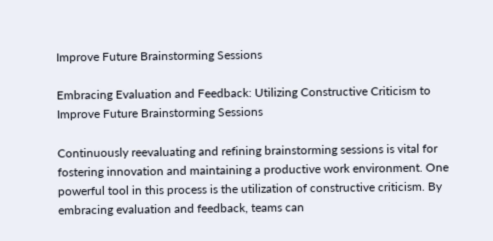Improve Future Brainstorming Sessions

Embracing Evaluation and Feedback: Utilizing Constructive Criticism to Improve Future Brainstorming Sessions

Continuously reevaluating and refining brainstorming sessions is vital for fostering innovation and maintaining a productive work environment. One powerful tool in this process is the utilization of constructive criticism. By embracing evaluation and feedback, teams can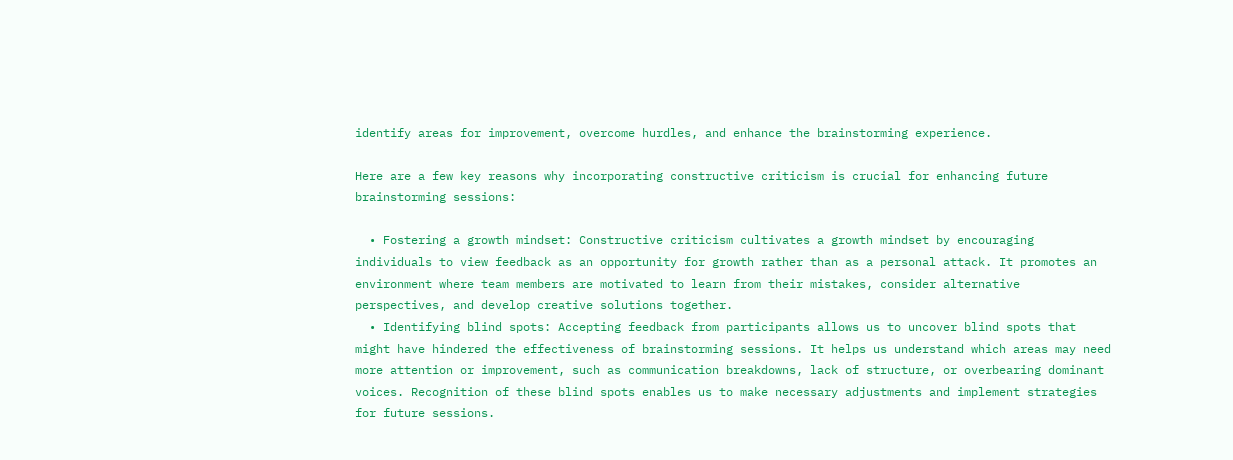identify areas for improvement, overcome hurdles, and enhance the brainstorming experience.

Here are a few key reasons why incorporating constructive criticism is crucial for enhancing future brainstorming sessions:

  • Fostering a growth mindset: Constructive criticism cultivates a growth mindset by encouraging individuals to view feedback as an opportunity for growth rather than as a personal attack. It promotes an environment where team members are motivated to learn from their mistakes, consider alternative perspectives, and develop creative solutions together.
  • Identifying blind spots: Accepting feedback from participants allows us to uncover blind spots that might have hindered the effectiveness of brainstorming sessions. It helps us understand which areas may need more attention or improvement, such as communication breakdowns, lack of structure, or overbearing dominant voices. Recognition of these blind spots enables us to make necessary adjustments and implement strategies for future sessions.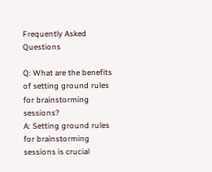Frequently Asked Questions

Q: What are the benefits of setting ground rules for brainstorming sessions?
A: Setting ground rules for brainstorming sessions is crucial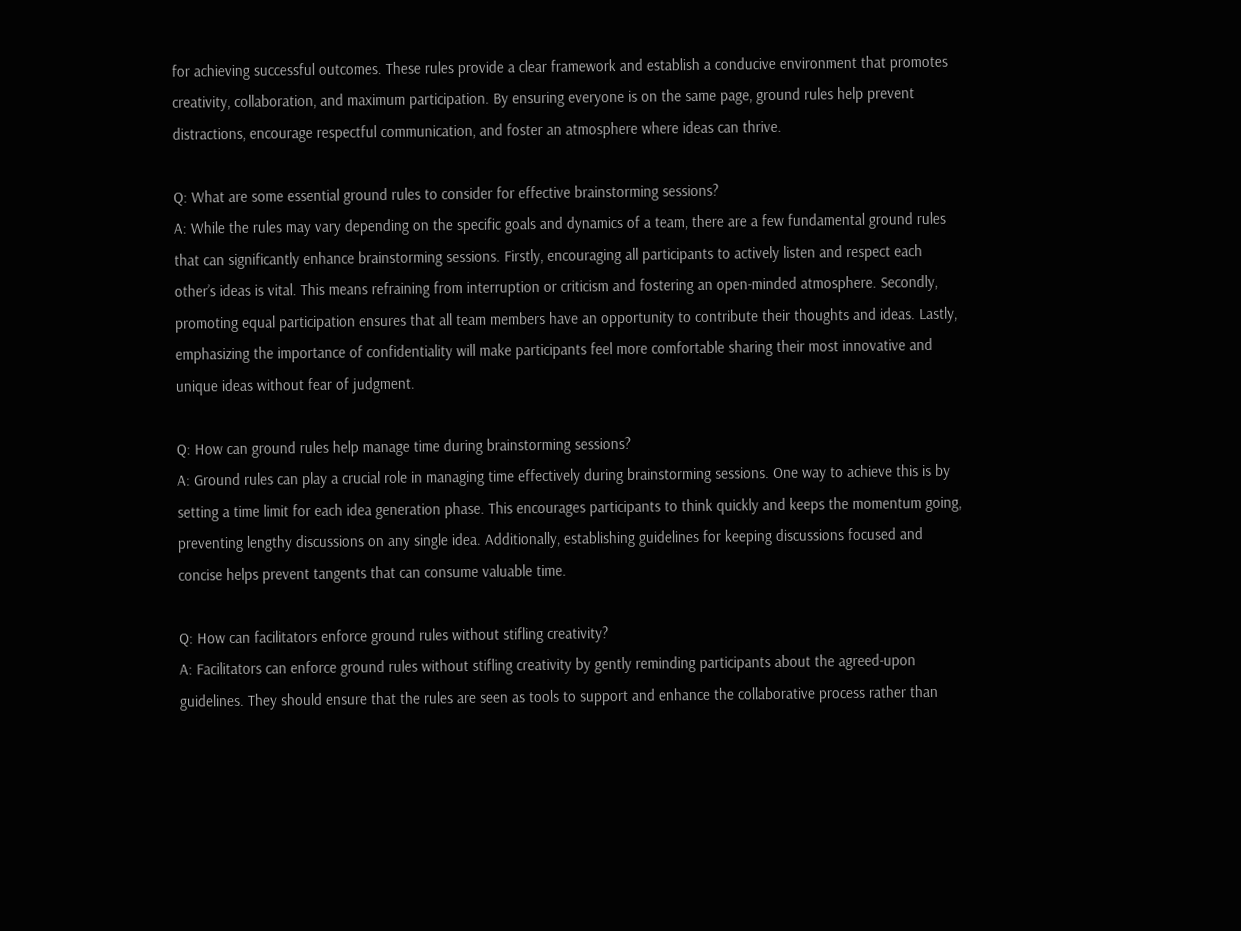for achieving successful outcomes. These rules provide a clear framework and establish a conducive environment that promotes creativity, collaboration, and maximum participation. By ensuring everyone is on the same page, ground rules help prevent distractions, encourage respectful communication, and foster an atmosphere where ideas can thrive.

Q: What are some essential ground rules to consider for effective brainstorming sessions?
A: While the rules may vary depending on the specific goals and dynamics of a team, there are a few fundamental ground rules that can significantly enhance brainstorming sessions. Firstly, encouraging all participants to actively listen and respect each other’s ideas is vital. This means refraining from interruption or criticism and fostering an open-minded atmosphere. Secondly, promoting equal participation ensures that all team members have an opportunity to contribute their thoughts and ideas. Lastly, emphasizing the importance of confidentiality will make participants feel more comfortable sharing their most innovative and unique ideas without fear of judgment.

Q: How can ground rules help manage time during brainstorming sessions?
A: Ground rules can play a crucial role in managing time effectively during brainstorming sessions. One way to achieve this is by setting a time limit for each idea generation phase. This encourages participants to think quickly and keeps the momentum going, preventing lengthy discussions on any single idea. Additionally, establishing guidelines for keeping discussions focused and concise helps prevent tangents that can consume valuable time.

Q: How can facilitators enforce ground rules without stifling creativity?
A: Facilitators can enforce ground rules without stifling creativity by gently reminding participants about the agreed-upon guidelines. They should ensure that the rules are seen as tools to support and enhance the collaborative process rather than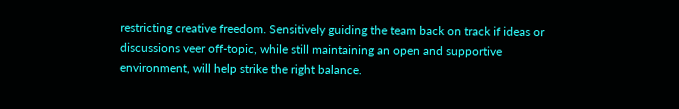restricting creative freedom. Sensitively guiding the team back on track if ideas or discussions veer off-topic, while still maintaining an open and supportive environment, will help strike the right balance.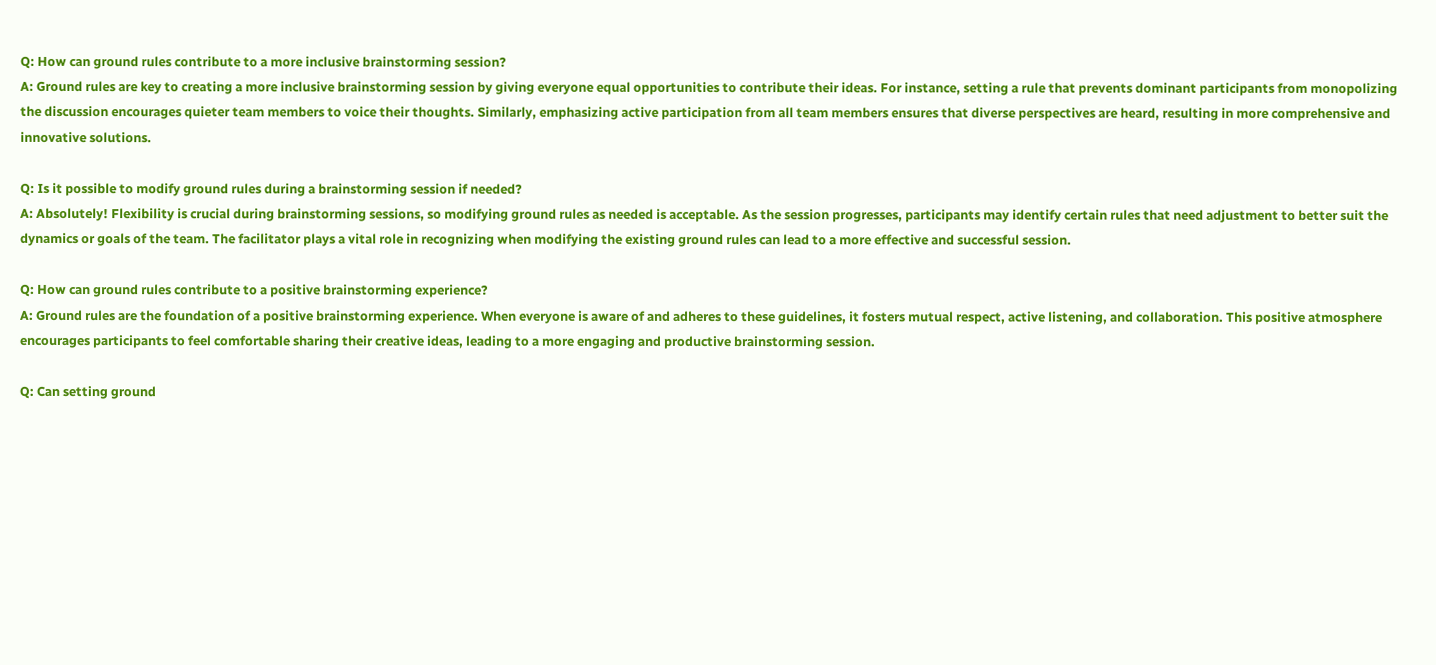Q: How can ground rules contribute to a more inclusive brainstorming session?
A: Ground rules are key to creating a more inclusive brainstorming session by giving everyone equal opportunities to contribute their ideas. For instance, setting a rule that prevents dominant participants from monopolizing the discussion encourages quieter team members to voice their thoughts. Similarly, emphasizing active participation from all team members ensures that diverse perspectives are heard, resulting in more comprehensive and innovative solutions.

Q: Is it possible to modify ground rules during a brainstorming session if needed?
A: Absolutely! Flexibility is crucial during brainstorming sessions, so modifying ground rules as needed is acceptable. As the session progresses, participants may identify certain rules that need adjustment to better suit the dynamics or goals of the team. The facilitator plays a vital role in recognizing when modifying the existing ground rules can lead to a more effective and successful session.

Q: How can ground rules contribute to a positive brainstorming experience?
A: Ground rules are the foundation of a positive brainstorming experience. When everyone is aware of and adheres to these guidelines, it fosters mutual respect, active listening, and collaboration. This positive atmosphere encourages participants to feel comfortable sharing their creative ideas, leading to a more engaging and productive brainstorming session.

Q: Can setting ground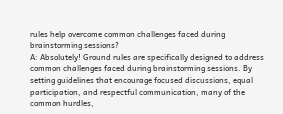rules help overcome common challenges faced during brainstorming sessions?
A: Absolutely! Ground rules are specifically designed to address common challenges faced during brainstorming sessions. By setting guidelines that encourage focused discussions, equal participation, and respectful communication, many of the common hurdles,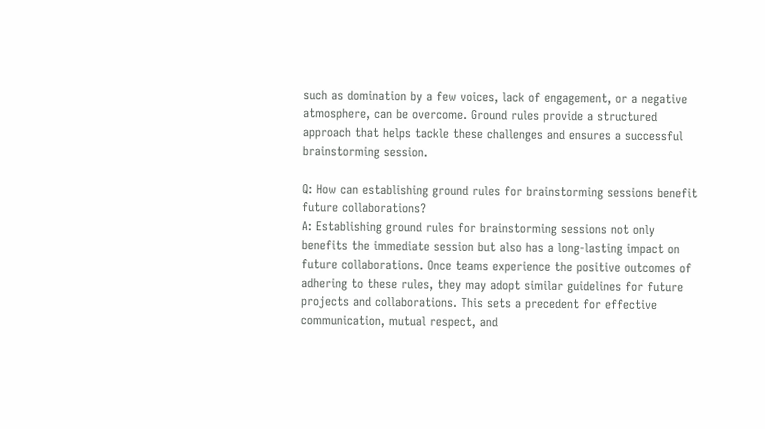such as domination by a few voices, lack of engagement, or a negative atmosphere, can be overcome. Ground rules provide a structured approach that helps tackle these challenges and ensures a successful brainstorming session.

Q: How can establishing ground rules for brainstorming sessions benefit future collaborations?
A: Establishing ground rules for brainstorming sessions not only benefits the immediate session but also has a long-lasting impact on future collaborations. Once teams experience the positive outcomes of adhering to these rules, they may adopt similar guidelines for future projects and collaborations. This sets a precedent for effective communication, mutual respect, and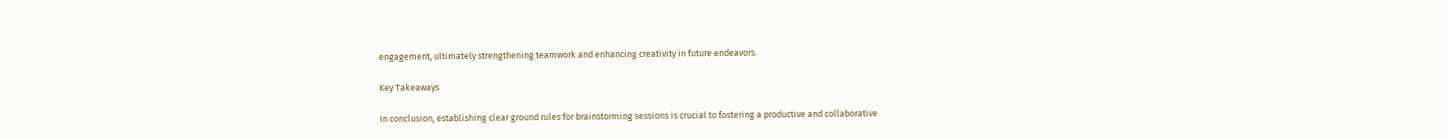engagement, ultimately strengthening teamwork and enhancing creativity in future endeavors.

Key Takeaways

In conclusion, establishing clear ground rules for brainstorming sessions is crucial to fostering a productive and collaborative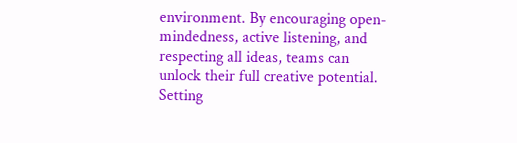environment. By encouraging open-mindedness, active listening, and respecting all ideas, teams can unlock their full creative potential.
Setting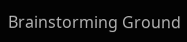Brainstorming Ground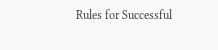Rules for Successful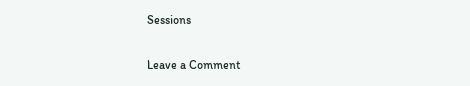Sessions

Leave a Comment